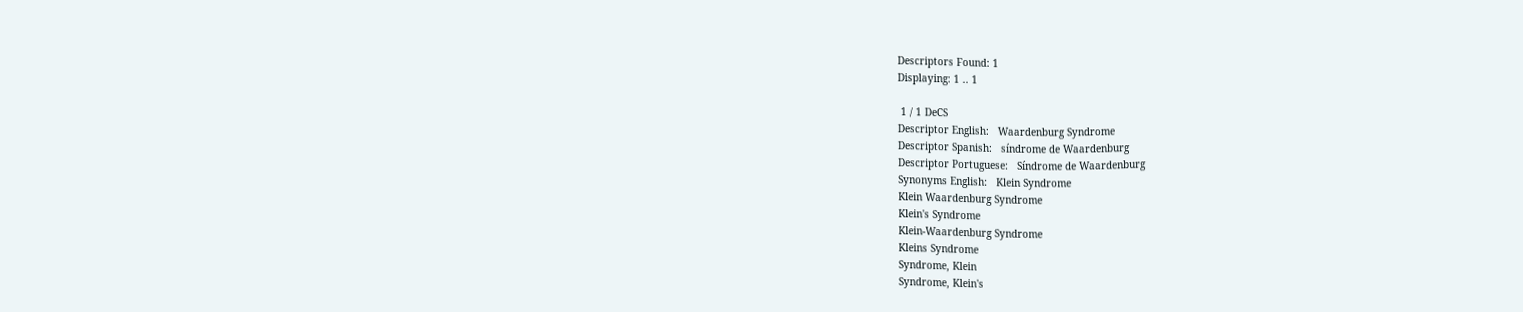Descriptors Found: 1
Displaying: 1 .. 1

 1 / 1 DeCS
Descriptor English:   Waardenburg Syndrome
Descriptor Spanish:   síndrome de Waardenburg
Descriptor Portuguese:   Síndrome de Waardenburg
Synonyms English:   Klein Syndrome
Klein Waardenburg Syndrome
Klein's Syndrome
Klein-Waardenburg Syndrome
Kleins Syndrome
Syndrome, Klein
Syndrome, Klein's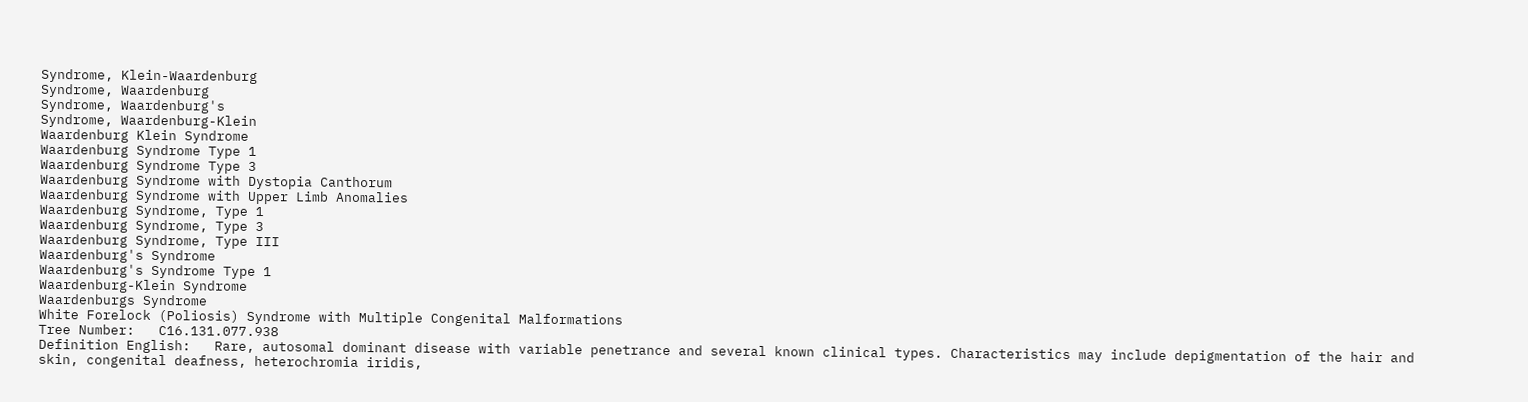Syndrome, Klein-Waardenburg
Syndrome, Waardenburg
Syndrome, Waardenburg's
Syndrome, Waardenburg-Klein
Waardenburg Klein Syndrome
Waardenburg Syndrome Type 1
Waardenburg Syndrome Type 3
Waardenburg Syndrome with Dystopia Canthorum
Waardenburg Syndrome with Upper Limb Anomalies
Waardenburg Syndrome, Type 1
Waardenburg Syndrome, Type 3
Waardenburg Syndrome, Type III
Waardenburg's Syndrome
Waardenburg's Syndrome Type 1
Waardenburg-Klein Syndrome
Waardenburgs Syndrome
White Forelock (Poliosis) Syndrome with Multiple Congenital Malformations
Tree Number:   C16.131.077.938
Definition English:   Rare, autosomal dominant disease with variable penetrance and several known clinical types. Characteristics may include depigmentation of the hair and skin, congenital deafness, heterochromia iridis,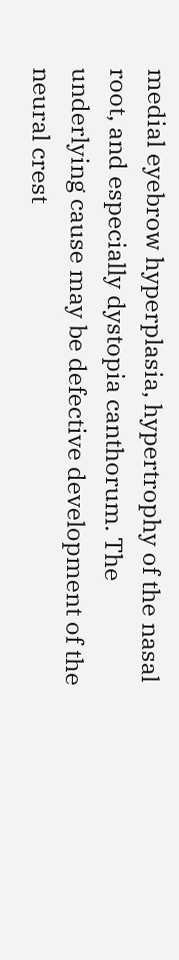medial eyebrow hyperplasia, hypertrophy of the nasal root, and especially dystopia canthorum. The underlying cause may be defective development of the neural crest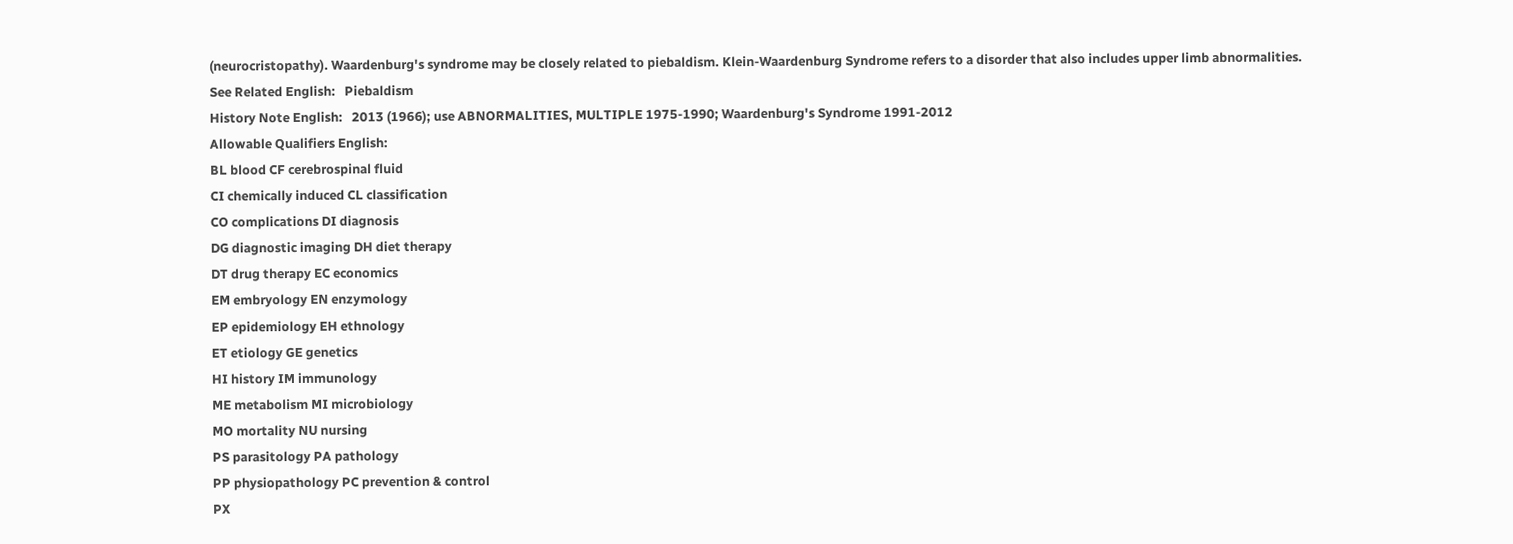(neurocristopathy). Waardenburg's syndrome may be closely related to piebaldism. Klein-Waardenburg Syndrome refers to a disorder that also includes upper limb abnormalities.
See Related English:   Piebaldism
History Note English:   2013 (1966); use ABNORMALITIES, MULTIPLE 1975-1990; Waardenburg's Syndrome 1991-2012
Allowable Qualifiers English:
BL blood CF cerebrospinal fluid
CI chemically induced CL classification
CO complications DI diagnosis
DG diagnostic imaging DH diet therapy
DT drug therapy EC economics
EM embryology EN enzymology
EP epidemiology EH ethnology
ET etiology GE genetics
HI history IM immunology
ME metabolism MI microbiology
MO mortality NU nursing
PS parasitology PA pathology
PP physiopathology PC prevention & control
PX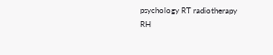psychology RT radiotherapy
RH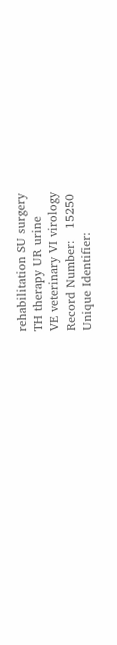rehabilitation SU surgery
TH therapy UR urine
VE veterinary VI virology
Record Number:   15250
Unique Identifier: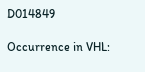D014849

Occurrence in VHL: